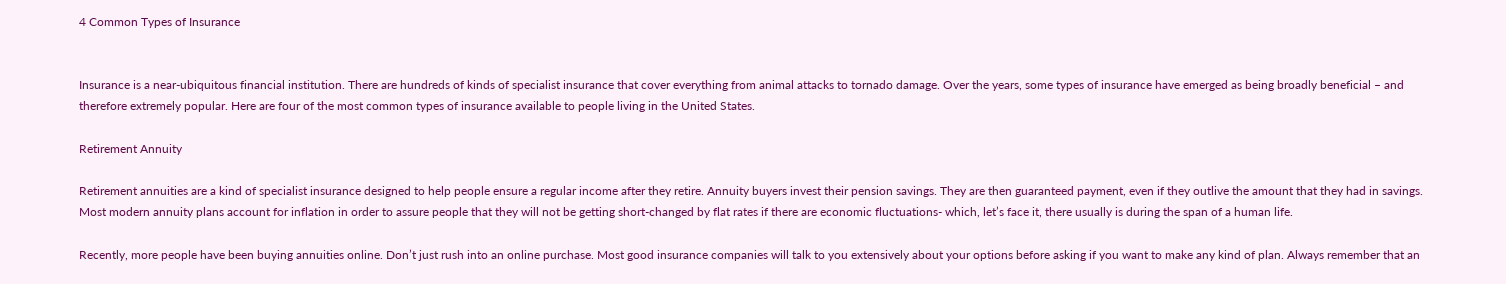4 Common Types of Insurance


Insurance is a near-ubiquitous financial institution. There are hundreds of kinds of specialist insurance that cover everything from animal attacks to tornado damage. Over the years, some types of insurance have emerged as being broadly beneficial – and therefore extremely popular. Here are four of the most common types of insurance available to people living in the United States.

Retirement Annuity

Retirement annuities are a kind of specialist insurance designed to help people ensure a regular income after they retire. Annuity buyers invest their pension savings. They are then guaranteed payment, even if they outlive the amount that they had in savings. Most modern annuity plans account for inflation in order to assure people that they will not be getting short-changed by flat rates if there are economic fluctuations- which, let’s face it, there usually is during the span of a human life.

Recently, more people have been buying annuities online. Don’t just rush into an online purchase. Most good insurance companies will talk to you extensively about your options before asking if you want to make any kind of plan. Always remember that an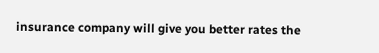insurance company will give you better rates the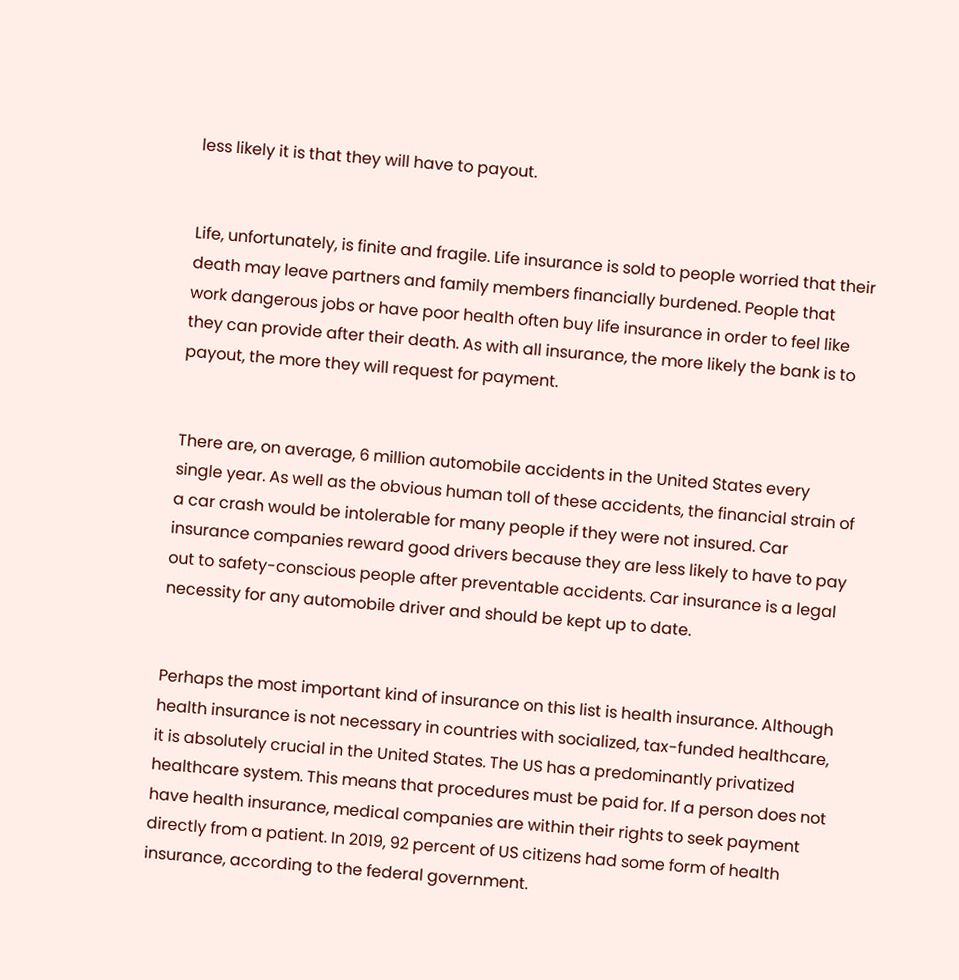less likely it is that they will have to payout.


Life, unfortunately, is finite and fragile. Life insurance is sold to people worried that their death may leave partners and family members financially burdened. People that work dangerous jobs or have poor health often buy life insurance in order to feel like they can provide after their death. As with all insurance, the more likely the bank is to payout, the more they will request for payment.


There are, on average, 6 million automobile accidents in the United States every single year. As well as the obvious human toll of these accidents, the financial strain of a car crash would be intolerable for many people if they were not insured. Car insurance companies reward good drivers because they are less likely to have to pay out to safety-conscious people after preventable accidents. Car insurance is a legal necessity for any automobile driver and should be kept up to date.


Perhaps the most important kind of insurance on this list is health insurance. Although health insurance is not necessary in countries with socialized, tax-funded healthcare, it is absolutely crucial in the United States. The US has a predominantly privatized healthcare system. This means that procedures must be paid for. If a person does not have health insurance, medical companies are within their rights to seek payment directly from a patient. In 2019, 92 percent of US citizens had some form of health insurance, according to the federal government.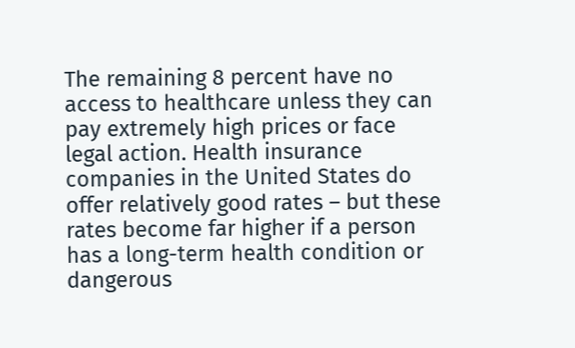The remaining 8 percent have no access to healthcare unless they can pay extremely high prices or face legal action. Health insurance companies in the United States do offer relatively good rates – but these rates become far higher if a person has a long-term health condition or dangerous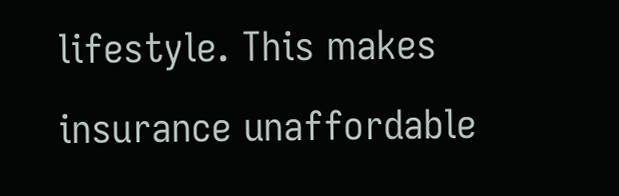lifestyle. This makes insurance unaffordable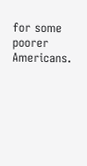for some poorer Americans.